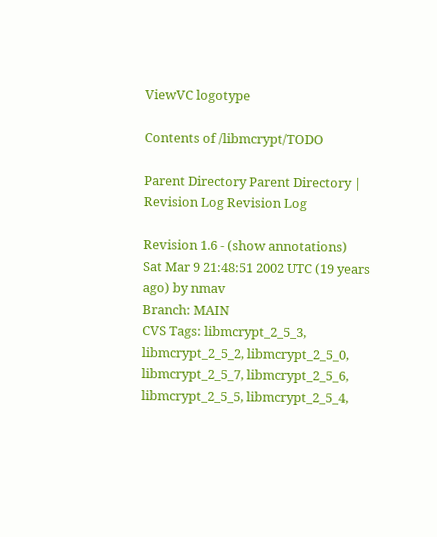ViewVC logotype

Contents of /libmcrypt/TODO

Parent Directory Parent Directory | Revision Log Revision Log

Revision 1.6 - (show annotations)
Sat Mar 9 21:48:51 2002 UTC (19 years ago) by nmav
Branch: MAIN
CVS Tags: libmcrypt_2_5_3, libmcrypt_2_5_2, libmcrypt_2_5_0, libmcrypt_2_5_7, libmcrypt_2_5_6, libmcrypt_2_5_5, libmcrypt_2_5_4,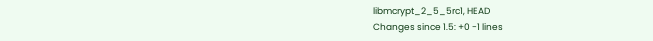libmcrypt_2_5_5rc1, HEAD
Changes since 1.5: +0 -1 lines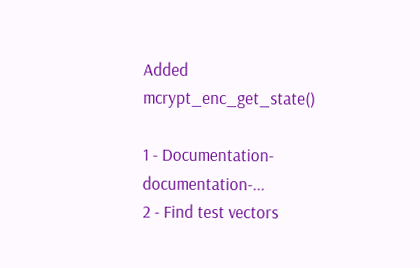Added mcrypt_enc_get_state()

1 - Documentation- documentation-...
2 - Find test vectors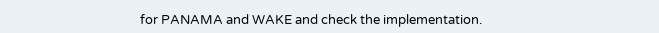for PANAMA and WAKE and check the implementation.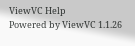ViewVC Help
Powered by ViewVC 1.1.26